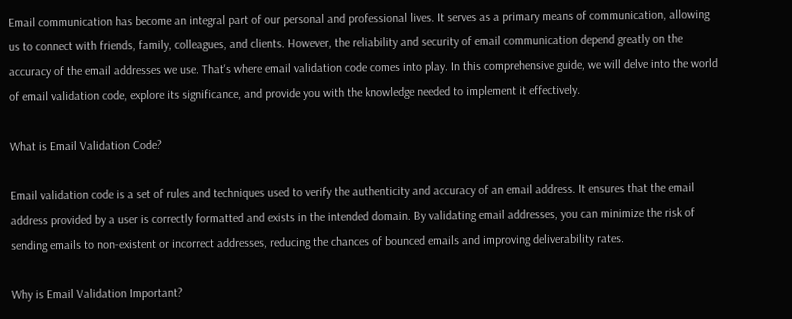Email communication has become an integral part of our personal and professional lives. It serves as a primary means of communication, allowing us to connect with friends, family, colleagues, and clients. However, the reliability and security of email communication depend greatly on the accuracy of the email addresses we use. That's where email validation code comes into play. In this comprehensive guide, we will delve into the world of email validation code, explore its significance, and provide you with the knowledge needed to implement it effectively.

What is Email Validation Code?

Email validation code is a set of rules and techniques used to verify the authenticity and accuracy of an email address. It ensures that the email address provided by a user is correctly formatted and exists in the intended domain. By validating email addresses, you can minimize the risk of sending emails to non-existent or incorrect addresses, reducing the chances of bounced emails and improving deliverability rates.

Why is Email Validation Important?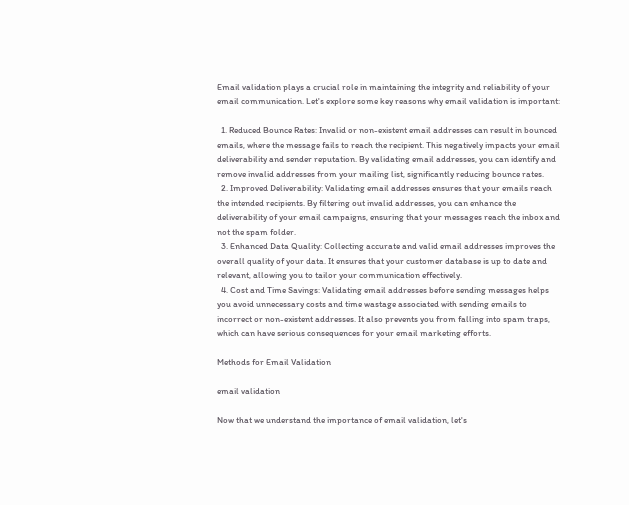Email validation plays a crucial role in maintaining the integrity and reliability of your email communication. Let's explore some key reasons why email validation is important:

  1. Reduced Bounce Rates: Invalid or non-existent email addresses can result in bounced emails, where the message fails to reach the recipient. This negatively impacts your email deliverability and sender reputation. By validating email addresses, you can identify and remove invalid addresses from your mailing list, significantly reducing bounce rates.
  2. Improved Deliverability: Validating email addresses ensures that your emails reach the intended recipients. By filtering out invalid addresses, you can enhance the deliverability of your email campaigns, ensuring that your messages reach the inbox and not the spam folder.
  3. Enhanced Data Quality: Collecting accurate and valid email addresses improves the overall quality of your data. It ensures that your customer database is up to date and relevant, allowing you to tailor your communication effectively.
  4. Cost and Time Savings: Validating email addresses before sending messages helps you avoid unnecessary costs and time wastage associated with sending emails to incorrect or non-existent addresses. It also prevents you from falling into spam traps, which can have serious consequences for your email marketing efforts.

Methods for Email Validation

email validation

Now that we understand the importance of email validation, let's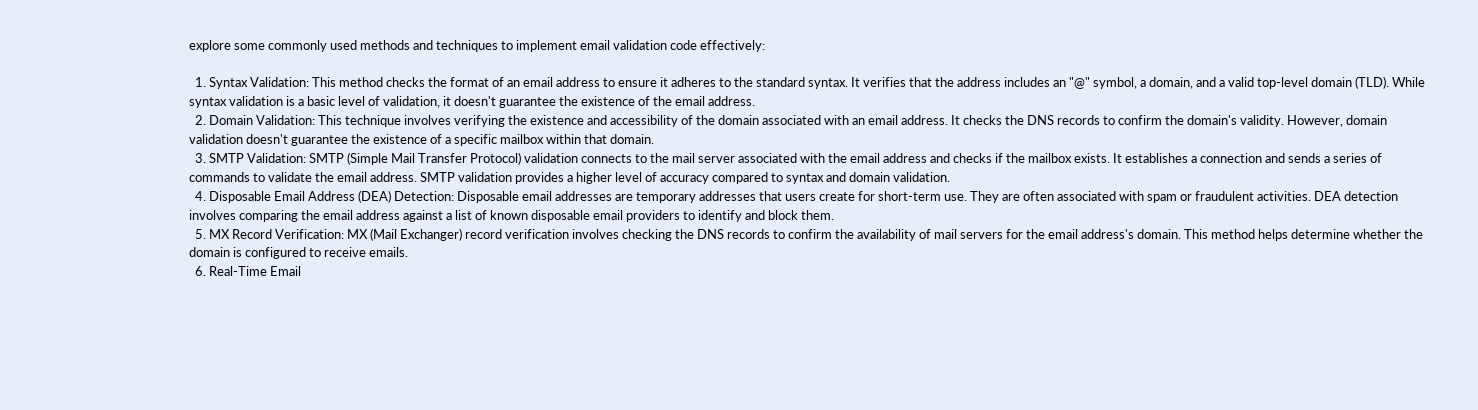explore some commonly used methods and techniques to implement email validation code effectively:

  1. Syntax Validation: This method checks the format of an email address to ensure it adheres to the standard syntax. It verifies that the address includes an "@" symbol, a domain, and a valid top-level domain (TLD). While syntax validation is a basic level of validation, it doesn't guarantee the existence of the email address.
  2. Domain Validation: This technique involves verifying the existence and accessibility of the domain associated with an email address. It checks the DNS records to confirm the domain's validity. However, domain validation doesn't guarantee the existence of a specific mailbox within that domain.
  3. SMTP Validation: SMTP (Simple Mail Transfer Protocol) validation connects to the mail server associated with the email address and checks if the mailbox exists. It establishes a connection and sends a series of commands to validate the email address. SMTP validation provides a higher level of accuracy compared to syntax and domain validation.
  4. Disposable Email Address (DEA) Detection: Disposable email addresses are temporary addresses that users create for short-term use. They are often associated with spam or fraudulent activities. DEA detection involves comparing the email address against a list of known disposable email providers to identify and block them.
  5. MX Record Verification: MX (Mail Exchanger) record verification involves checking the DNS records to confirm the availability of mail servers for the email address's domain. This method helps determine whether the domain is configured to receive emails.
  6. Real-Time Email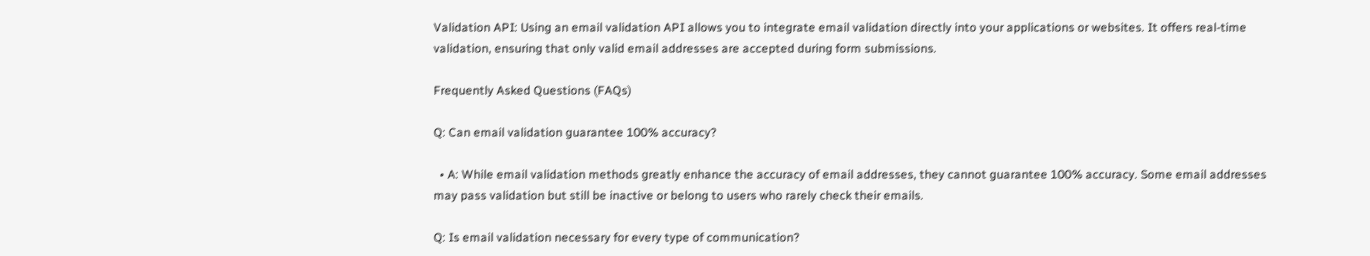Validation API: Using an email validation API allows you to integrate email validation directly into your applications or websites. It offers real-time validation, ensuring that only valid email addresses are accepted during form submissions.

Frequently Asked Questions (FAQs)

Q: Can email validation guarantee 100% accuracy?

  • A: While email validation methods greatly enhance the accuracy of email addresses, they cannot guarantee 100% accuracy. Some email addresses may pass validation but still be inactive or belong to users who rarely check their emails.

Q: Is email validation necessary for every type of communication?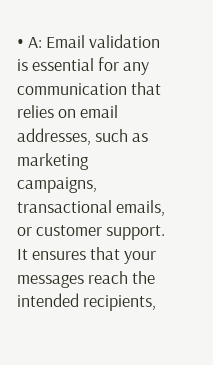• A: Email validation is essential for any communication that relies on email addresses, such as marketing campaigns, transactional emails, or customer support. It ensures that your messages reach the intended recipients,